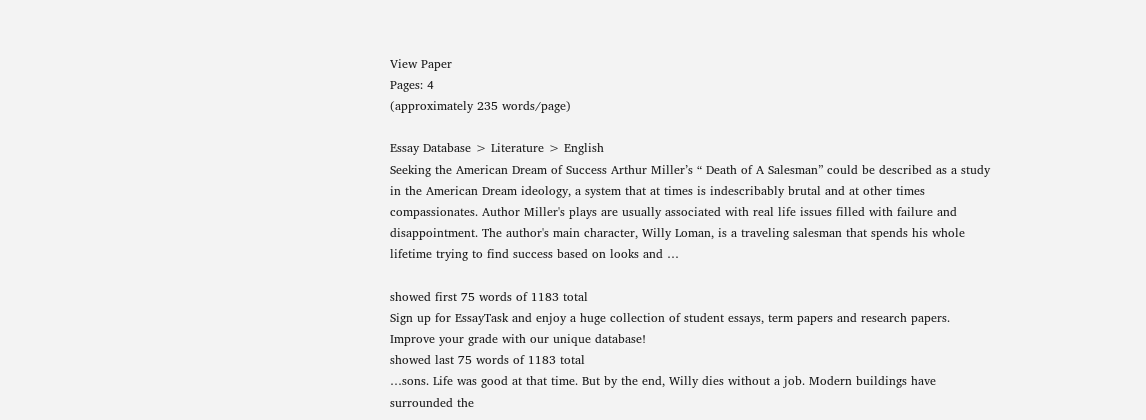View Paper
Pages: 4
(approximately 235 words/page)

Essay Database > Literature > English
Seeking the American Dream of Success Arthur Miller’s “ Death of A Salesman” could be described as a study in the American Dream ideology, a system that at times is indescribably brutal and at other times compassionates. Author Miller's plays are usually associated with real life issues filled with failure and disappointment. The author's main character, Willy Loman, is a traveling salesman that spends his whole lifetime trying to find success based on looks and …

showed first 75 words of 1183 total
Sign up for EssayTask and enjoy a huge collection of student essays, term papers and research papers. Improve your grade with our unique database!
showed last 75 words of 1183 total
…sons. Life was good at that time. But by the end, Willy dies without a job. Modern buildings have surrounded the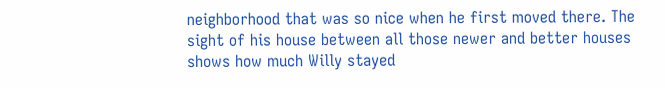neighborhood that was so nice when he first moved there. The sight of his house between all those newer and better houses shows how much Willy stayed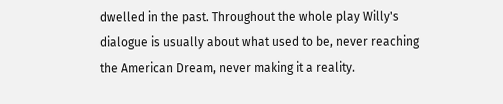dwelled in the past. Throughout the whole play Willy's dialogue is usually about what used to be, never reaching the American Dream, never making it a reality.